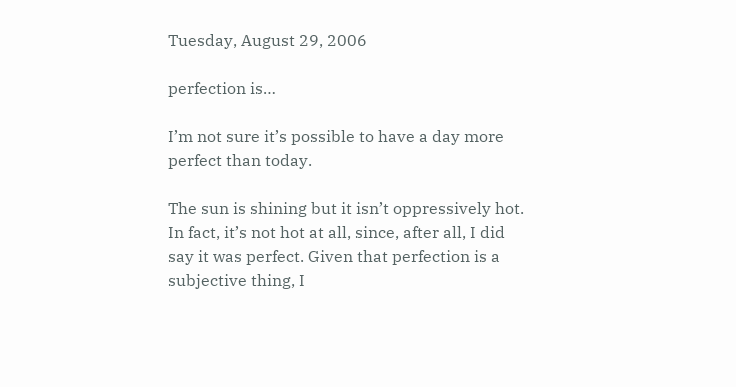Tuesday, August 29, 2006

perfection is…

I’m not sure it’s possible to have a day more perfect than today.

The sun is shining but it isn’t oppressively hot. In fact, it’s not hot at all, since, after all, I did say it was perfect. Given that perfection is a subjective thing, I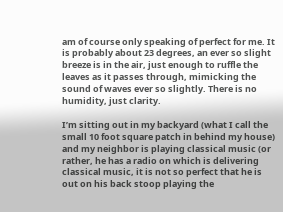am of course only speaking of perfect for me. It is probably about 23 degrees, an ever so slight breeze is in the air, just enough to ruffle the leaves as it passes through, mimicking the sound of waves ever so slightly. There is no humidity, just clarity.

I’m sitting out in my backyard (what I call the small 10 foot square patch in behind my house) and my neighbor is playing classical music (or rather, he has a radio on which is delivering classical music, it is not so perfect that he is out on his back stoop playing the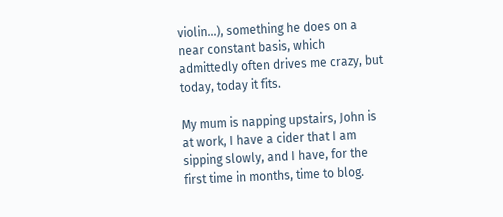violin…), something he does on a near constant basis, which admittedly often drives me crazy, but today, today it fits.

My mum is napping upstairs, John is at work, I have a cider that I am sipping slowly, and I have, for the first time in months, time to blog.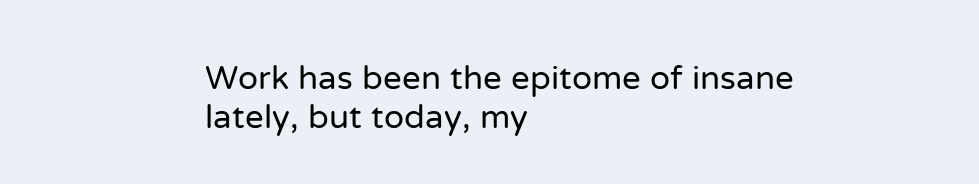Work has been the epitome of insane lately, but today, my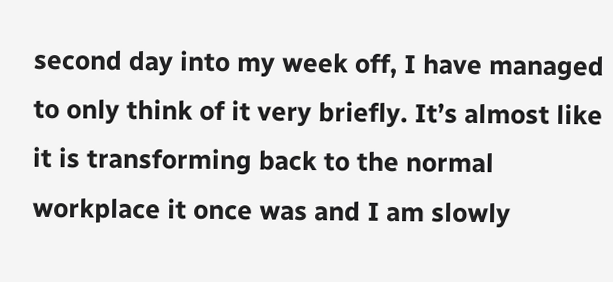second day into my week off, I have managed to only think of it very briefly. It’s almost like it is transforming back to the normal workplace it once was and I am slowly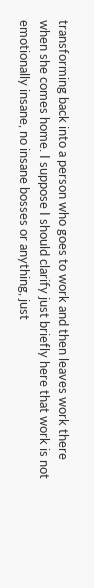transforming back into a person who goes to work and then leaves work there when she comes home. I suppose I should clarify just briefly here that work is not emotionally insane, no insane bosses or anything, just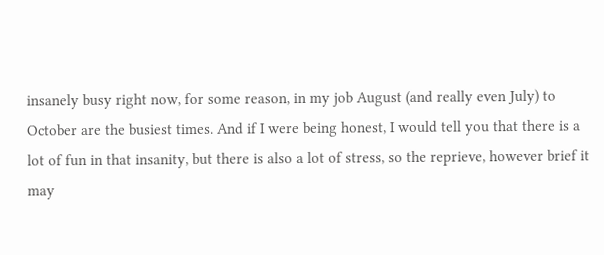insanely busy right now, for some reason, in my job August (and really even July) to October are the busiest times. And if I were being honest, I would tell you that there is a lot of fun in that insanity, but there is also a lot of stress, so the reprieve, however brief it may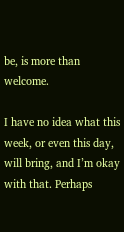be, is more than welcome.

I have no idea what this week, or even this day, will bring, and I’m okay with that. Perhaps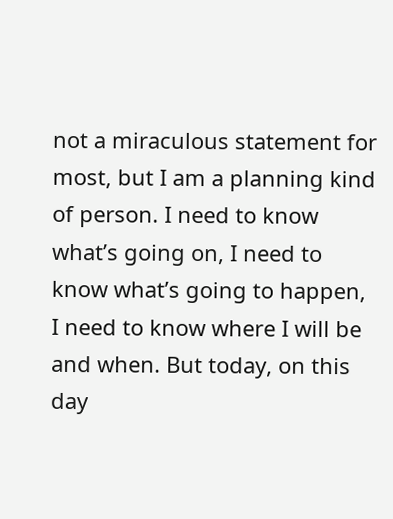not a miraculous statement for most, but I am a planning kind of person. I need to know what’s going on, I need to know what’s going to happen, I need to know where I will be and when. But today, on this day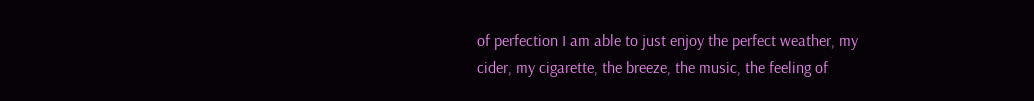of perfection I am able to just enjoy the perfect weather, my cider, my cigarette, the breeze, the music, the feeling of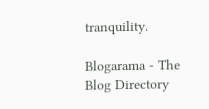tranquility.

Blogarama - The Blog Directory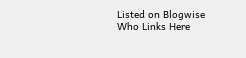Listed on Blogwise Who Links Here